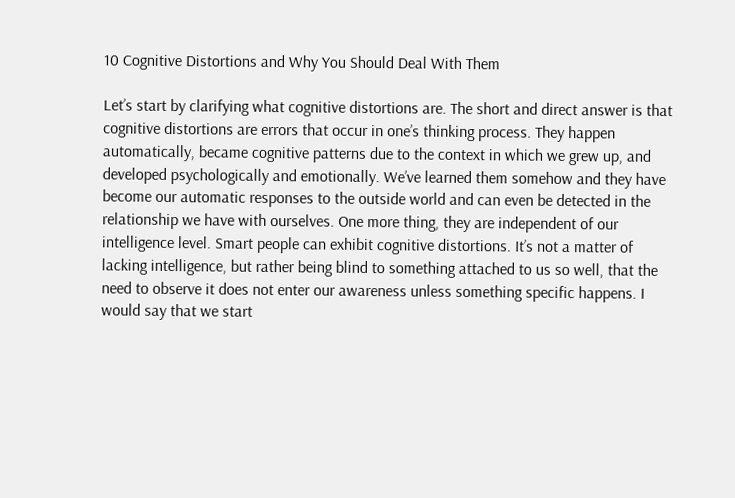10 Cognitive Distortions and Why You Should Deal With Them

Let’s start by clarifying what cognitive distortions are. The short and direct answer is that cognitive distortions are errors that occur in one’s thinking process. They happen automatically, became cognitive patterns due to the context in which we grew up, and developed psychologically and emotionally. We’ve learned them somehow and they have become our automatic responses to the outside world and can even be detected in the relationship we have with ourselves. One more thing, they are independent of our intelligence level. Smart people can exhibit cognitive distortions. It’s not a matter of lacking intelligence, but rather being blind to something attached to us so well, that the need to observe it does not enter our awareness unless something specific happens. I would say that we start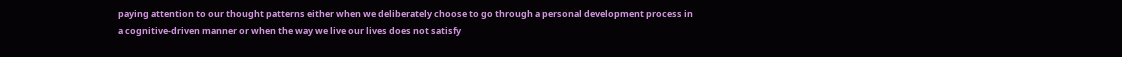paying attention to our thought patterns either when we deliberately choose to go through a personal development process in a cognitive-driven manner or when the way we live our lives does not satisfy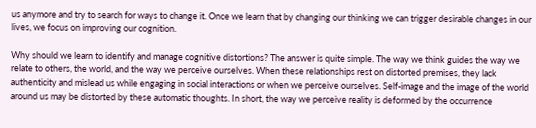us anymore and try to search for ways to change it. Once we learn that by changing our thinking we can trigger desirable changes in our lives, we focus on improving our cognition.

Why should we learn to identify and manage cognitive distortions? The answer is quite simple. The way we think guides the way we relate to others, the world, and the way we perceive ourselves. When these relationships rest on distorted premises, they lack authenticity and mislead us while engaging in social interactions or when we perceive ourselves. Self-image and the image of the world around us may be distorted by these automatic thoughts. In short, the way we perceive reality is deformed by the occurrence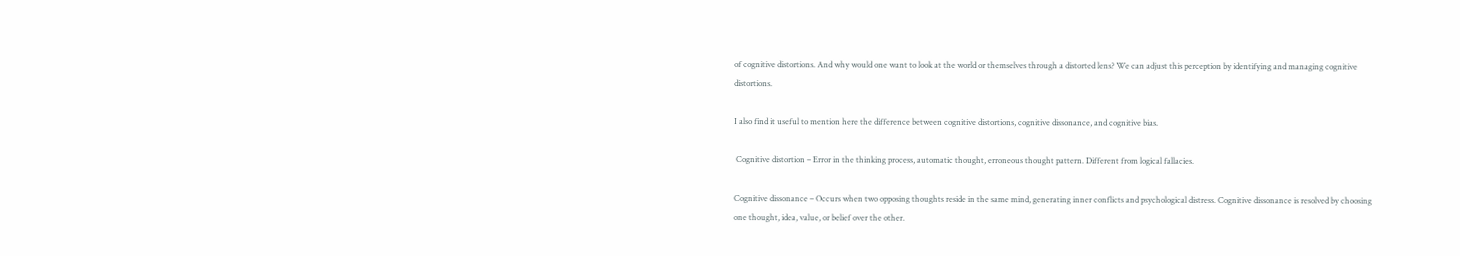of cognitive distortions. And why would one want to look at the world or themselves through a distorted lens? We can adjust this perception by identifying and managing cognitive distortions.

I also find it useful to mention here the difference between cognitive distortions, cognitive dissonance, and cognitive bias.

 Cognitive distortion – Error in the thinking process, automatic thought, erroneous thought pattern. Different from logical fallacies.

Cognitive dissonance – Occurs when two opposing thoughts reside in the same mind, generating inner conflicts and psychological distress. Cognitive dissonance is resolved by choosing one thought, idea, value, or belief over the other.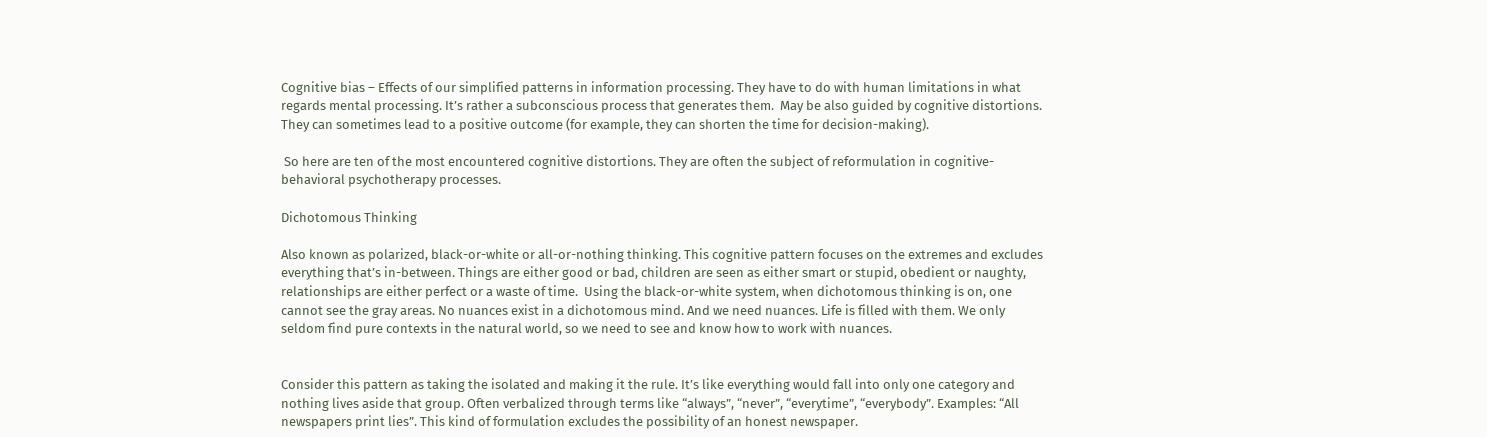Cognitive bias – Effects of our simplified patterns in information processing. They have to do with human limitations in what regards mental processing. It’s rather a subconscious process that generates them.  May be also guided by cognitive distortions. They can sometimes lead to a positive outcome (for example, they can shorten the time for decision-making).

 So here are ten of the most encountered cognitive distortions. They are often the subject of reformulation in cognitive-behavioral psychotherapy processes.

Dichotomous Thinking

Also known as polarized, black-or-white or all-or-nothing thinking. This cognitive pattern focuses on the extremes and excludes everything that’s in-between. Things are either good or bad, children are seen as either smart or stupid, obedient or naughty, relationships are either perfect or a waste of time.  Using the black-or-white system, when dichotomous thinking is on, one cannot see the gray areas. No nuances exist in a dichotomous mind. And we need nuances. Life is filled with them. We only seldom find pure contexts in the natural world, so we need to see and know how to work with nuances.


Consider this pattern as taking the isolated and making it the rule. It’s like everything would fall into only one category and nothing lives aside that group. Often verbalized through terms like “always”, “never”, “everytime”, “everybody”. Examples: “All newspapers print lies”. This kind of formulation excludes the possibility of an honest newspaper.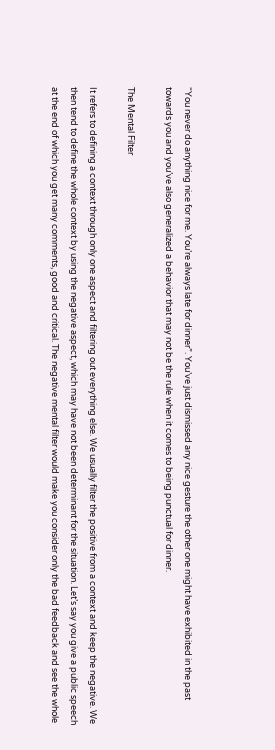“You never do anything nice for me. You’re always late for dinner”. You’ve just dismissed any nice gesture the other one might have exhibited in the past towards you and you’ve also generalized a behavior that may not be the rule when it comes to being punctual for dinner.

The Mental Filter

It refers to defining a context through only one aspect and filtering out everything else. We usually filter the positive from a context and keep the negative. We then tend to define the whole context by using the negative aspect, which may have not been determinant for the situation. Let’s say you give a public speech at the end of which you get many comments, good and critical. The negative mental filter would make you consider only the bad feedback and see the whole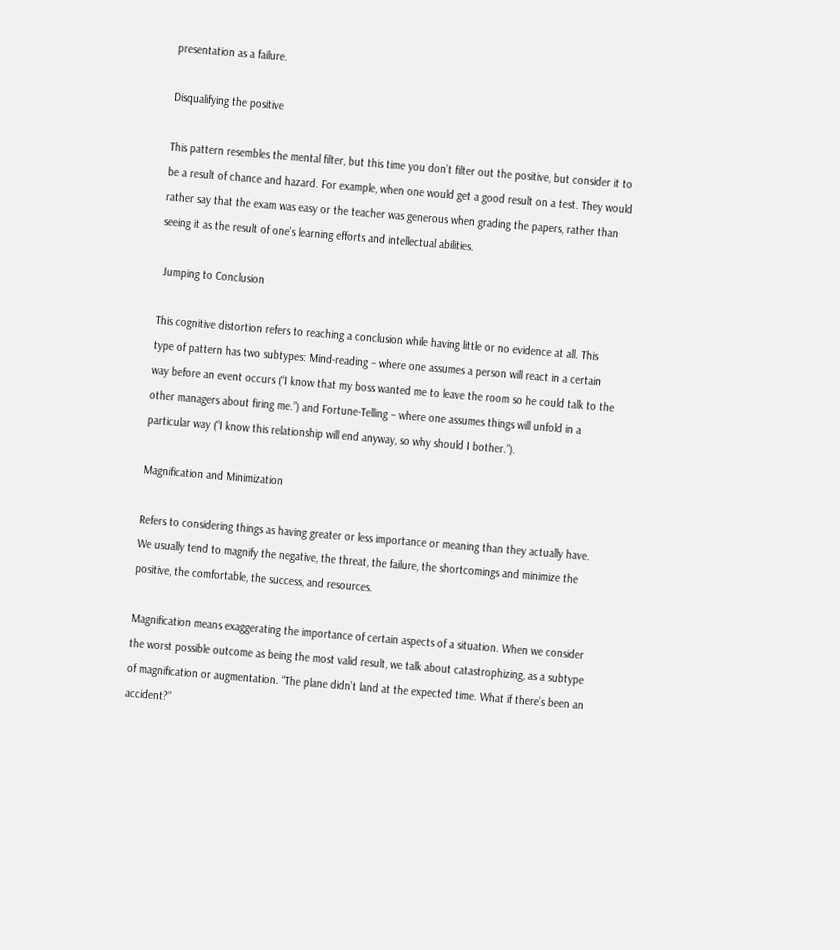presentation as a failure.

Disqualifying the positive

This pattern resembles the mental filter, but this time you don’t filter out the positive, but consider it to be a result of chance and hazard. For example, when one would get a good result on a test. They would rather say that the exam was easy or the teacher was generous when grading the papers, rather than seeing it as the result of one’s learning efforts and intellectual abilities.

 Jumping to Conclusion

This cognitive distortion refers to reaching a conclusion while having little or no evidence at all. This type of pattern has two subtypes: Mind-reading – where one assumes a person will react in a certain way before an event occurs (“I know that my boss wanted me to leave the room so he could talk to the other managers about firing me.”) and Fortune-Telling – where one assumes things will unfold in a particular way (“I know this relationship will end anyway, so why should I bother.”).

Magnification and Minimization

Refers to considering things as having greater or less importance or meaning than they actually have. We usually tend to magnify the negative, the threat, the failure, the shortcomings and minimize the positive, the comfortable, the success, and resources.

Magnification means exaggerating the importance of certain aspects of a situation. When we consider the worst possible outcome as being the most valid result, we talk about catastrophizing, as a subtype of magnification or augmentation. “The plane didn’t land at the expected time. What if there’s been an accident?”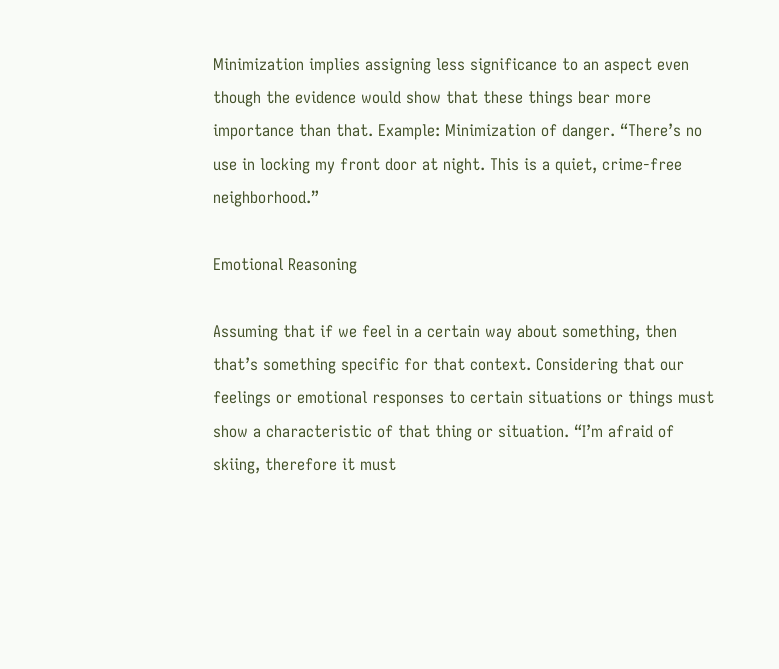Minimization implies assigning less significance to an aspect even though the evidence would show that these things bear more importance than that. Example: Minimization of danger. “There’s no use in locking my front door at night. This is a quiet, crime-free  neighborhood.”

Emotional Reasoning

Assuming that if we feel in a certain way about something, then that’s something specific for that context. Considering that our feelings or emotional responses to certain situations or things must show a characteristic of that thing or situation. “I’m afraid of skiing, therefore it must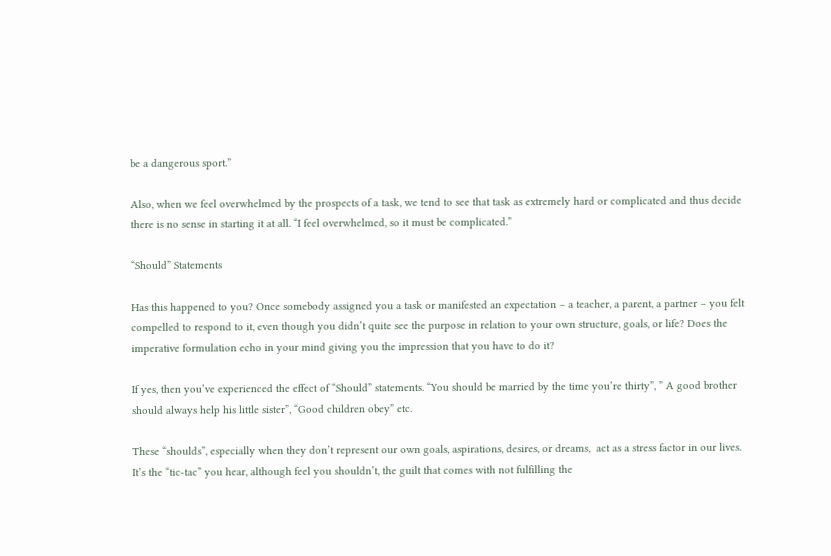be a dangerous sport.”

Also, when we feel overwhelmed by the prospects of a task, we tend to see that task as extremely hard or complicated and thus decide there is no sense in starting it at all. “I feel overwhelmed, so it must be complicated.”

“Should” Statements

Has this happened to you? Once somebody assigned you a task or manifested an expectation – a teacher, a parent, a partner – you felt compelled to respond to it, even though you didn’t quite see the purpose in relation to your own structure, goals, or life? Does the imperative formulation echo in your mind giving you the impression that you have to do it?

If yes, then you’ve experienced the effect of “Should” statements. “You should be married by the time you’re thirty”, ” A good brother should always help his little sister”, “Good children obey” etc.

These “shoulds”, especially when they don’t represent our own goals, aspirations, desires, or dreams,  act as a stress factor in our lives. It’s the “tic-tac” you hear, although feel you shouldn’t, the guilt that comes with not fulfilling the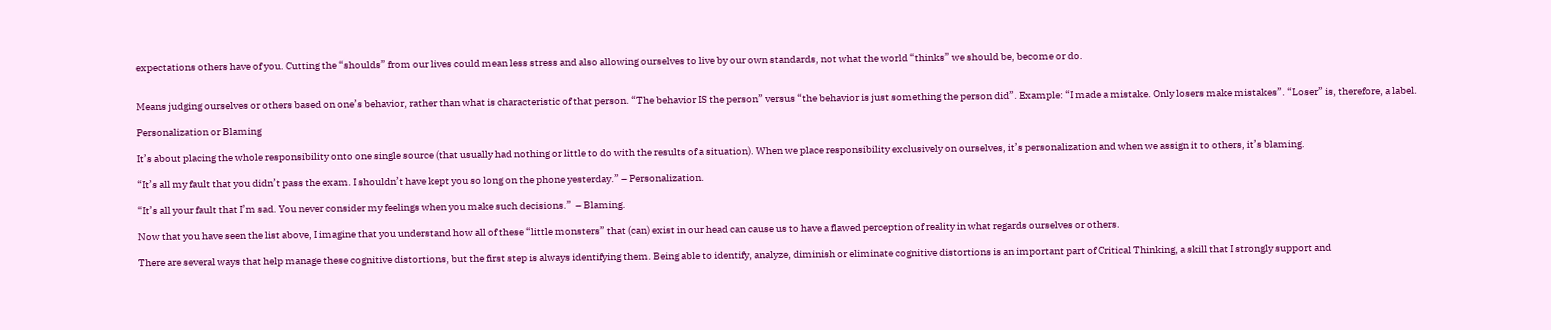expectations others have of you. Cutting the “shoulds” from our lives could mean less stress and also allowing ourselves to live by our own standards, not what the world “thinks” we should be, become or do.


Means judging ourselves or others based on one’s behavior, rather than what is characteristic of that person. “The behavior IS the person” versus “the behavior is just something the person did”. Example: “I made a mistake. Only losers make mistakes”. “Loser” is, therefore, a label.

Personalization or Blaming

It’s about placing the whole responsibility onto one single source (that usually had nothing or little to do with the results of a situation). When we place responsibility exclusively on ourselves, it’s personalization and when we assign it to others, it’s blaming.

“It’s all my fault that you didn’t pass the exam. I shouldn’t have kept you so long on the phone yesterday.” – Personalization.

“It’s all your fault that I’m sad. You never consider my feelings when you make such decisions.”  – Blaming.

Now that you have seen the list above, I imagine that you understand how all of these “little monsters” that (can) exist in our head can cause us to have a flawed perception of reality in what regards ourselves or others.

There are several ways that help manage these cognitive distortions, but the first step is always identifying them. Being able to identify, analyze, diminish or eliminate cognitive distortions is an important part of Critical Thinking, a skill that I strongly support and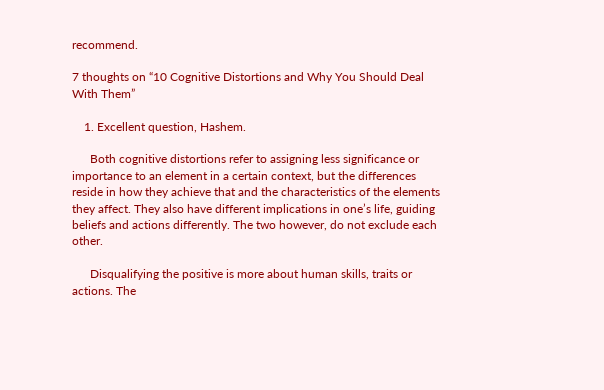recommend.

7 thoughts on “10 Cognitive Distortions and Why You Should Deal With Them”

    1. Excellent question, Hashem.

      Both cognitive distortions refer to assigning less significance or importance to an element in a certain context, but the differences reside in how they achieve that and the characteristics of the elements they affect. They also have different implications in one’s life, guiding beliefs and actions differently. The two however, do not exclude each other.

      Disqualifying the positive is more about human skills, traits or actions. The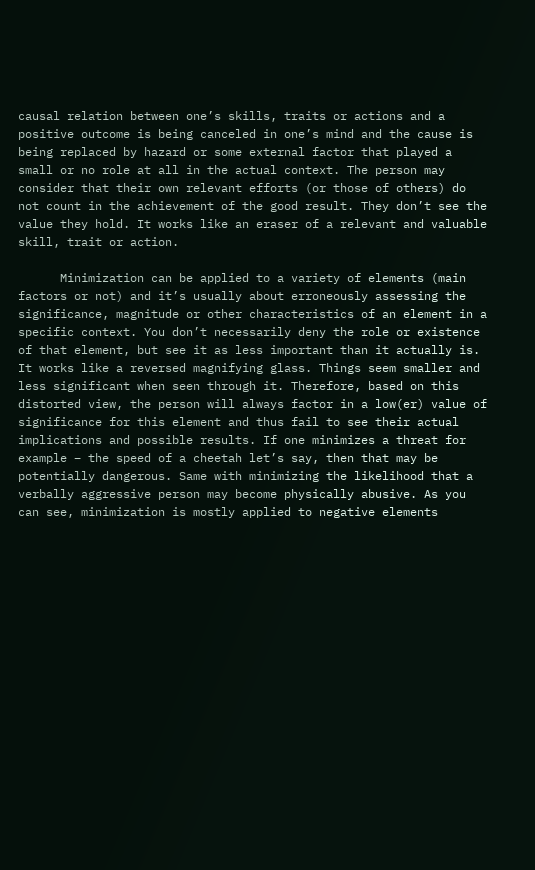causal relation between one’s skills, traits or actions and a positive outcome is being canceled in one’s mind and the cause is being replaced by hazard or some external factor that played a small or no role at all in the actual context. The person may consider that their own relevant efforts (or those of others) do not count in the achievement of the good result. They don’t see the value they hold. It works like an eraser of a relevant and valuable skill, trait or action.

      Minimization can be applied to a variety of elements (main factors or not) and it’s usually about erroneously assessing the significance, magnitude or other characteristics of an element in a specific context. You don’t necessarily deny the role or existence of that element, but see it as less important than it actually is. It works like a reversed magnifying glass. Things seem smaller and less significant when seen through it. Therefore, based on this distorted view, the person will always factor in a low(er) value of significance for this element and thus fail to see their actual implications and possible results. If one minimizes a threat for example – the speed of a cheetah let’s say, then that may be potentially dangerous. Same with minimizing the likelihood that a verbally aggressive person may become physically abusive. As you can see, minimization is mostly applied to negative elements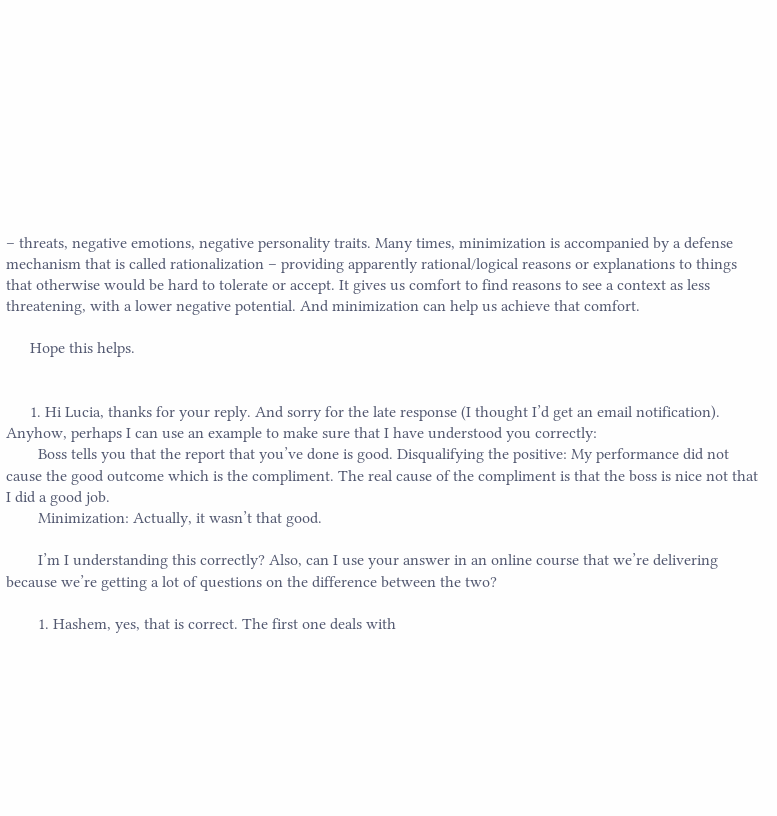– threats, negative emotions, negative personality traits. Many times, minimization is accompanied by a defense mechanism that is called rationalization – providing apparently rational/logical reasons or explanations to things that otherwise would be hard to tolerate or accept. It gives us comfort to find reasons to see a context as less threatening, with a lower negative potential. And minimization can help us achieve that comfort.

      Hope this helps.


      1. Hi Lucia, thanks for your reply. And sorry for the late response (I thought I’d get an email notification). Anyhow, perhaps I can use an example to make sure that I have understood you correctly:
        Boss tells you that the report that you’ve done is good. Disqualifying the positive: My performance did not cause the good outcome which is the compliment. The real cause of the compliment is that the boss is nice not that I did a good job.
        Minimization: Actually, it wasn’t that good.

        I’m I understanding this correctly? Also, can I use your answer in an online course that we’re delivering because we’re getting a lot of questions on the difference between the two?

        1. Hashem, yes, that is correct. The first one deals with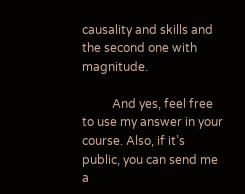causality and skills and the second one with magnitude.

          And yes, feel free to use my answer in your course. Also, if it’s public, you can send me a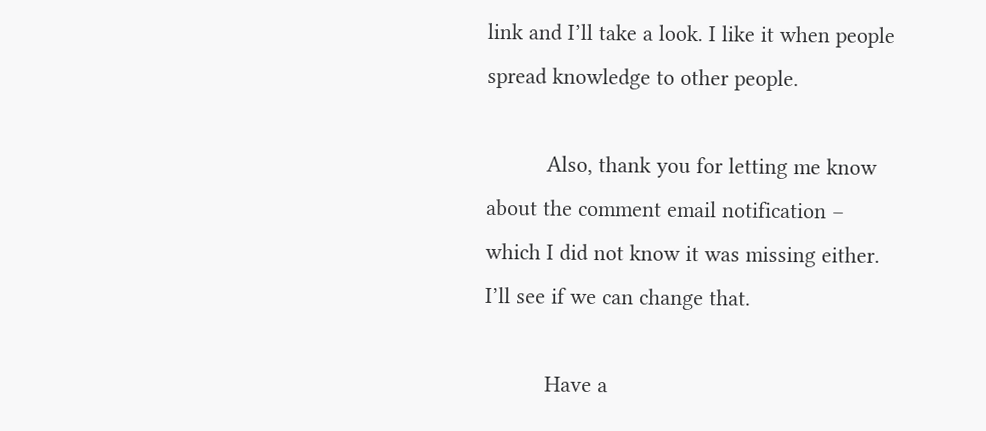link and I’ll take a look. I like it when people spread knowledge to other people.

          Also, thank you for letting me know about the comment email notification – which I did not know it was missing either. I’ll see if we can change that.

          Have a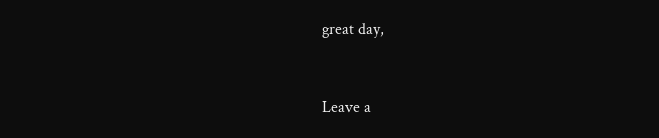great day,


Leave a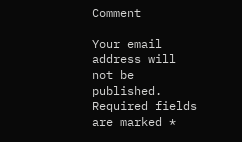Comment

Your email address will not be published. Required fields are marked *